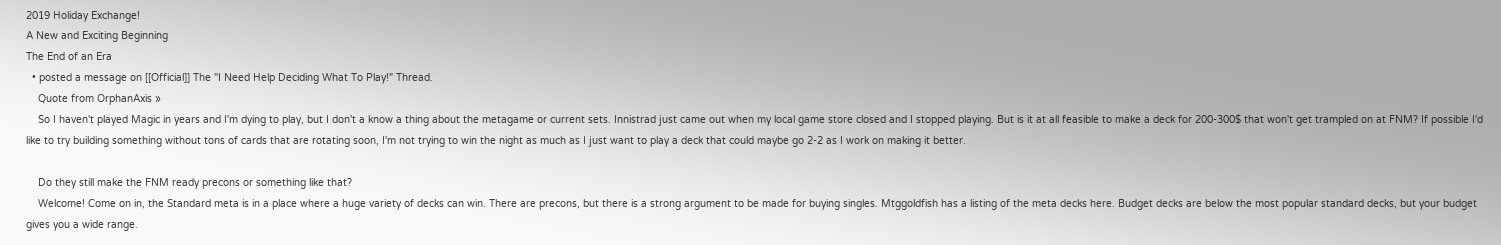2019 Holiday Exchange!
A New and Exciting Beginning
The End of an Era
  • posted a message on [[Official]] The "I Need Help Deciding What To Play!" Thread.
    Quote from OrphanAxis »
    So I haven't played Magic in years and I'm dying to play, but I don't a know a thing about the metagame or current sets. Innistrad just came out when my local game store closed and I stopped playing. But is it at all feasible to make a deck for 200-300$ that won't get trampled on at FNM? If possible I'd like to try building something without tons of cards that are rotating soon, I'm not trying to win the night as much as I just want to play a deck that could maybe go 2-2 as I work on making it better.

    Do they still make the FNM ready precons or something like that?
    Welcome! Come on in, the Standard meta is in a place where a huge variety of decks can win. There are precons, but there is a strong argument to be made for buying singles. Mtggoldfish has a listing of the meta decks here. Budget decks are below the most popular standard decks, but your budget gives you a wide range.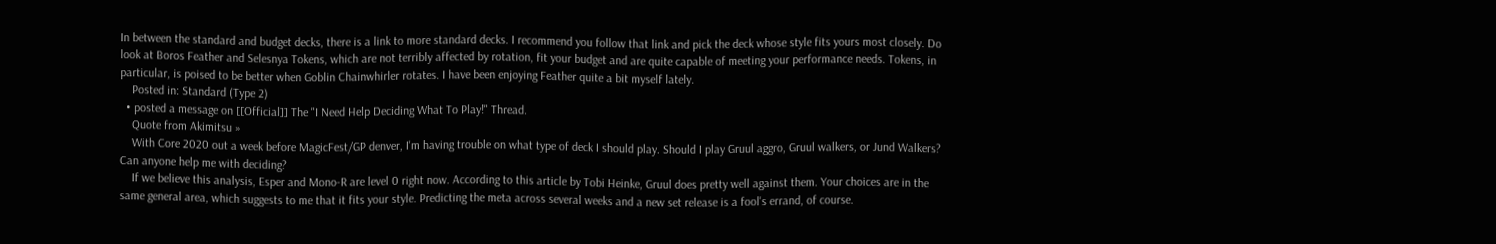In between the standard and budget decks, there is a link to more standard decks. I recommend you follow that link and pick the deck whose style fits yours most closely. Do look at Boros Feather and Selesnya Tokens, which are not terribly affected by rotation, fit your budget and are quite capable of meeting your performance needs. Tokens, in particular, is poised to be better when Goblin Chainwhirler rotates. I have been enjoying Feather quite a bit myself lately.
    Posted in: Standard (Type 2)
  • posted a message on [[Official]] The "I Need Help Deciding What To Play!" Thread.
    Quote from Akimitsu »
    With Core 2020 out a week before MagicFest/GP denver, I'm having trouble on what type of deck I should play. Should I play Gruul aggro, Gruul walkers, or Jund Walkers? Can anyone help me with deciding?
    If we believe this analysis, Esper and Mono-R are level 0 right now. According to this article by Tobi Heinke, Gruul does pretty well against them. Your choices are in the same general area, which suggests to me that it fits your style. Predicting the meta across several weeks and a new set release is a fool's errand, of course.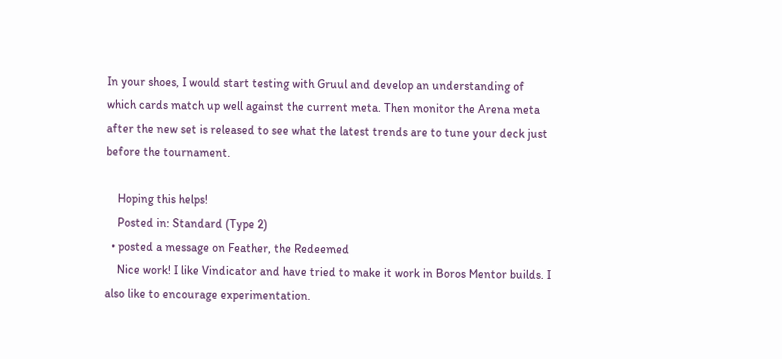In your shoes, I would start testing with Gruul and develop an understanding of which cards match up well against the current meta. Then monitor the Arena meta after the new set is released to see what the latest trends are to tune your deck just before the tournament.

    Hoping this helps!
    Posted in: Standard (Type 2)
  • posted a message on Feather, the Redeemed
    Nice work! I like Vindicator and have tried to make it work in Boros Mentor builds. I also like to encourage experimentation.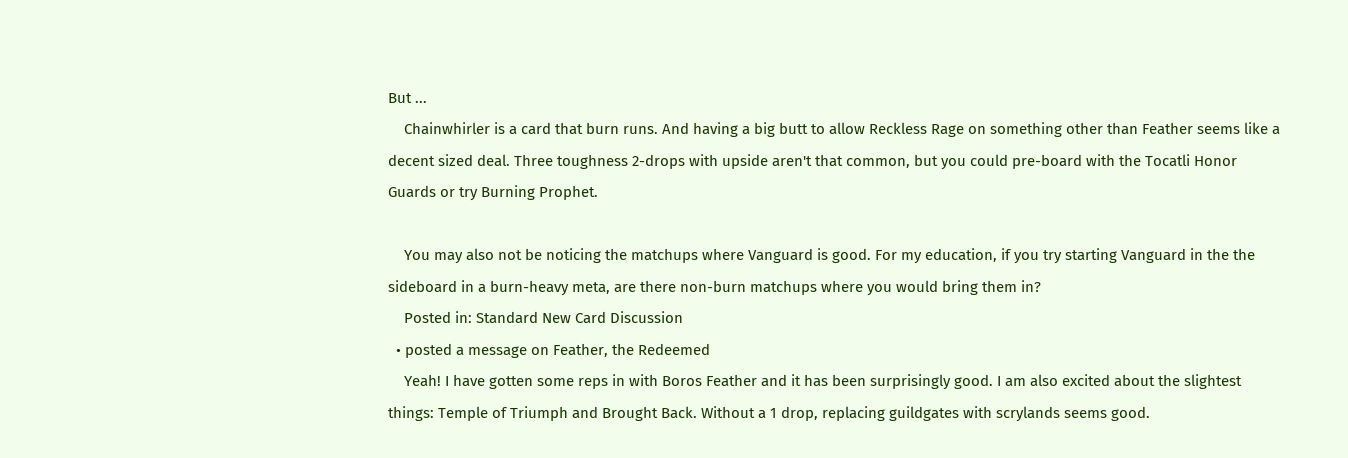But ...
    Chainwhirler is a card that burn runs. And having a big butt to allow Reckless Rage on something other than Feather seems like a decent sized deal. Three toughness 2-drops with upside aren't that common, but you could pre-board with the Tocatli Honor Guards or try Burning Prophet.

    You may also not be noticing the matchups where Vanguard is good. For my education, if you try starting Vanguard in the the sideboard in a burn-heavy meta, are there non-burn matchups where you would bring them in?
    Posted in: Standard New Card Discussion
  • posted a message on Feather, the Redeemed
    Yeah! I have gotten some reps in with Boros Feather and it has been surprisingly good. I am also excited about the slightest things: Temple of Triumph and Brought Back. Without a 1 drop, replacing guildgates with scrylands seems good.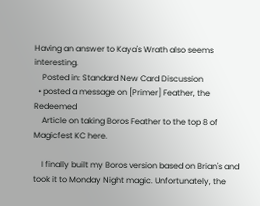Having an answer to Kaya's Wrath also seems interesting.
    Posted in: Standard New Card Discussion
  • posted a message on [Primer] Feather, the Redeemed
    Article on taking Boros Feather to the top 8 of Magicfest KC here.

    I finally built my Boros version based on Brian's and took it to Monday Night magic. Unfortunately, the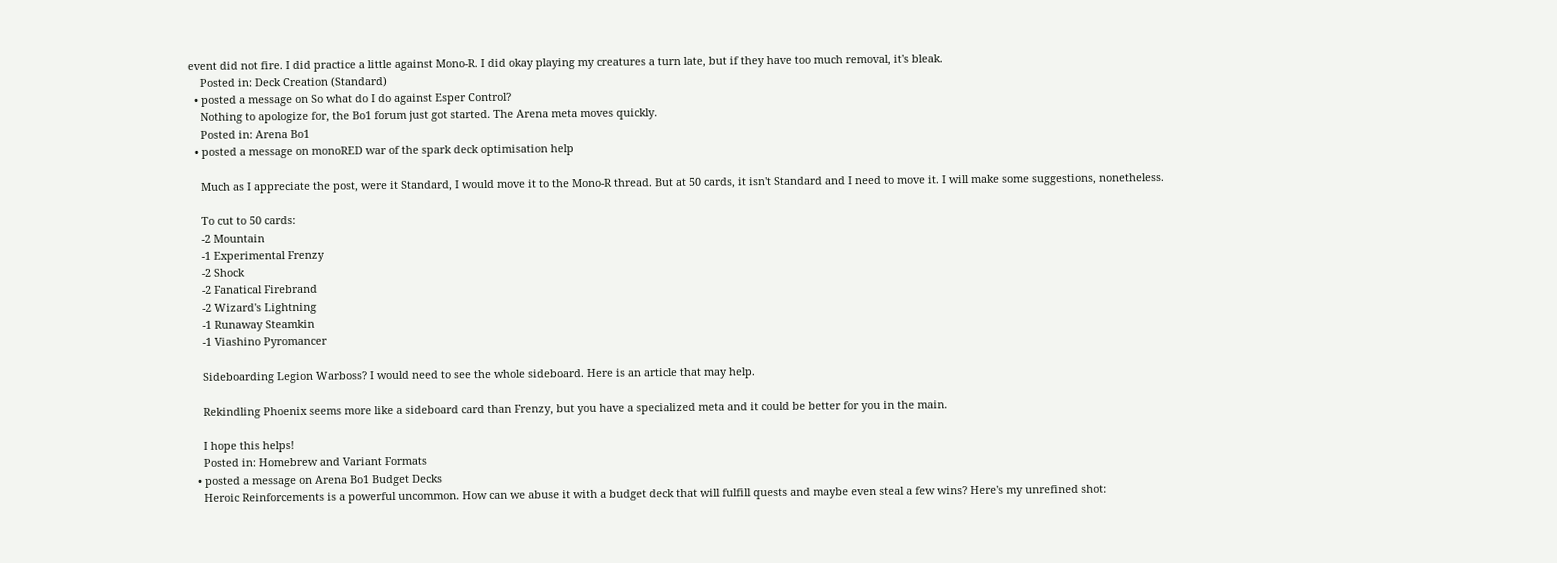event did not fire. I did practice a little against Mono-R. I did okay playing my creatures a turn late, but if they have too much removal, it's bleak.
    Posted in: Deck Creation (Standard)
  • posted a message on So what do I do against Esper Control?
    Nothing to apologize for, the Bo1 forum just got started. The Arena meta moves quickly.
    Posted in: Arena Bo1
  • posted a message on monoRED war of the spark deck optimisation help

    Much as I appreciate the post, were it Standard, I would move it to the Mono-R thread. But at 50 cards, it isn't Standard and I need to move it. I will make some suggestions, nonetheless.

    To cut to 50 cards:
    -2 Mountain
    -1 Experimental Frenzy
    -2 Shock
    -2 Fanatical Firebrand
    -2 Wizard's Lightning
    -1 Runaway Steamkin
    -1 Viashino Pyromancer

    Sideboarding Legion Warboss? I would need to see the whole sideboard. Here is an article that may help.

    Rekindling Phoenix seems more like a sideboard card than Frenzy, but you have a specialized meta and it could be better for you in the main.

    I hope this helps!
    Posted in: Homebrew and Variant Formats
  • posted a message on Arena Bo1 Budget Decks
    Heroic Reinforcements is a powerful uncommon. How can we abuse it with a budget deck that will fulfill quests and maybe even steal a few wins? Here's my unrefined shot: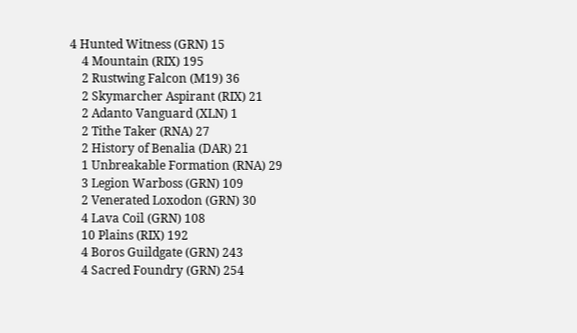4 Hunted Witness (GRN) 15
    4 Mountain (RIX) 195
    2 Rustwing Falcon (M19) 36
    2 Skymarcher Aspirant (RIX) 21
    2 Adanto Vanguard (XLN) 1
    2 Tithe Taker (RNA) 27
    2 History of Benalia (DAR) 21
    1 Unbreakable Formation (RNA) 29
    3 Legion Warboss (GRN) 109
    2 Venerated Loxodon (GRN) 30
    4 Lava Coil (GRN) 108
    10 Plains (RIX) 192
    4 Boros Guildgate (GRN) 243
    4 Sacred Foundry (GRN) 254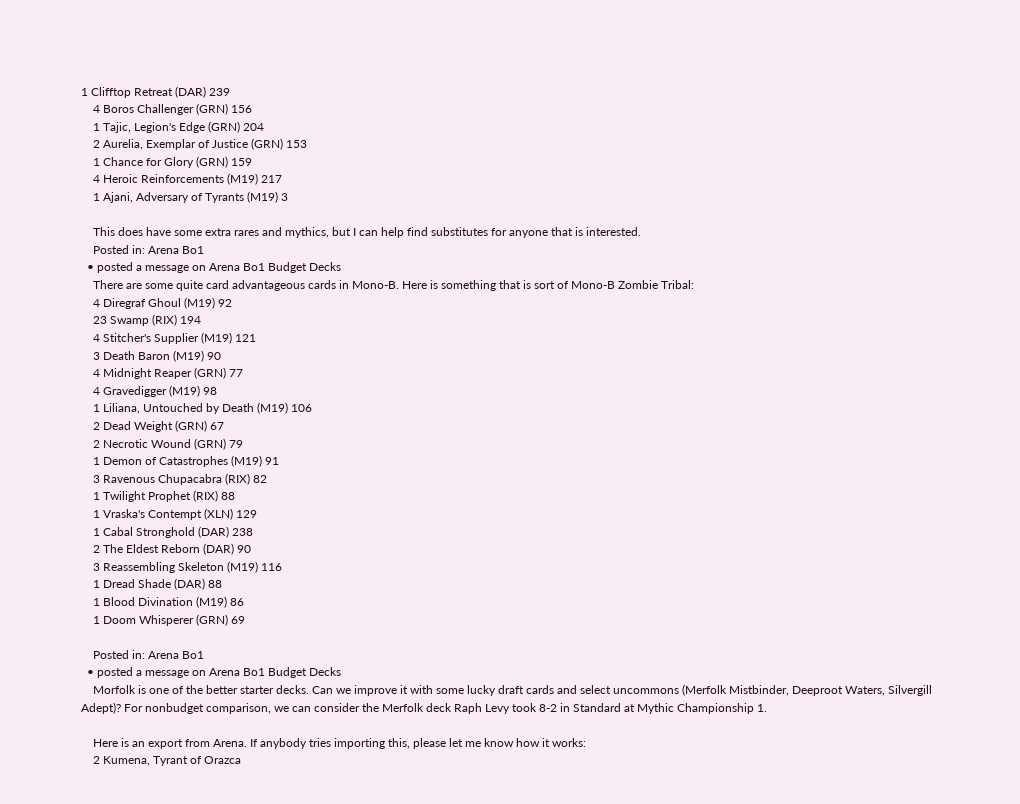1 Clifftop Retreat (DAR) 239
    4 Boros Challenger (GRN) 156
    1 Tajic, Legion's Edge (GRN) 204
    2 Aurelia, Exemplar of Justice (GRN) 153
    1 Chance for Glory (GRN) 159
    4 Heroic Reinforcements (M19) 217
    1 Ajani, Adversary of Tyrants (M19) 3

    This does have some extra rares and mythics, but I can help find substitutes for anyone that is interested.
    Posted in: Arena Bo1
  • posted a message on Arena Bo1 Budget Decks
    There are some quite card advantageous cards in Mono-B. Here is something that is sort of Mono-B Zombie Tribal:
    4 Diregraf Ghoul (M19) 92
    23 Swamp (RIX) 194
    4 Stitcher's Supplier (M19) 121
    3 Death Baron (M19) 90
    4 Midnight Reaper (GRN) 77
    4 Gravedigger (M19) 98
    1 Liliana, Untouched by Death (M19) 106
    2 Dead Weight (GRN) 67
    2 Necrotic Wound (GRN) 79
    1 Demon of Catastrophes (M19) 91
    3 Ravenous Chupacabra (RIX) 82
    1 Twilight Prophet (RIX) 88
    1 Vraska's Contempt (XLN) 129
    1 Cabal Stronghold (DAR) 238
    2 The Eldest Reborn (DAR) 90
    3 Reassembling Skeleton (M19) 116
    1 Dread Shade (DAR) 88
    1 Blood Divination (M19) 86
    1 Doom Whisperer (GRN) 69

    Posted in: Arena Bo1
  • posted a message on Arena Bo1 Budget Decks
    Morfolk is one of the better starter decks. Can we improve it with some lucky draft cards and select uncommons (Merfolk Mistbinder, Deeproot Waters, Silvergill Adept)? For nonbudget comparison, we can consider the Merfolk deck Raph Levy took 8-2 in Standard at Mythic Championship 1.

    Here is an export from Arena. If anybody tries importing this, please let me know how it works:
    2 Kumena, Tyrant of Orazca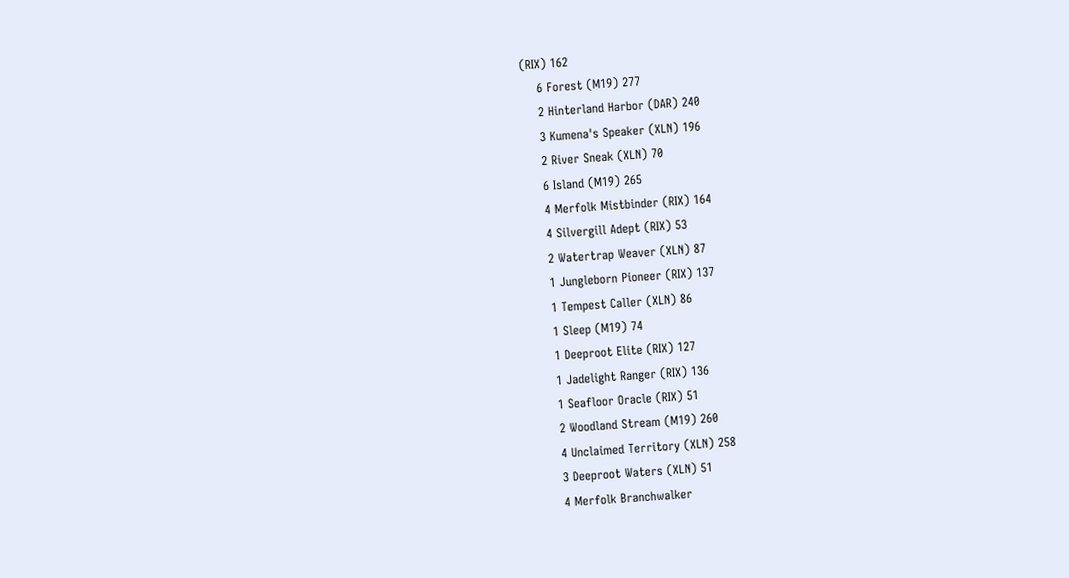(RIX) 162
    6 Forest (M19) 277
    2 Hinterland Harbor (DAR) 240
    3 Kumena's Speaker (XLN) 196
    2 River Sneak (XLN) 70
    6 Island (M19) 265
    4 Merfolk Mistbinder (RIX) 164
    4 Silvergill Adept (RIX) 53
    2 Watertrap Weaver (XLN) 87
    1 Jungleborn Pioneer (RIX) 137
    1 Tempest Caller (XLN) 86
    1 Sleep (M19) 74
    1 Deeproot Elite (RIX) 127
    1 Jadelight Ranger (RIX) 136
    1 Seafloor Oracle (RIX) 51
    2 Woodland Stream (M19) 260
    4 Unclaimed Territory (XLN) 258
    3 Deeproot Waters (XLN) 51
    4 Merfolk Branchwalker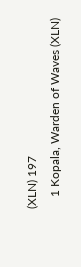(XLN) 197
    1 Kopala, Warden of Waves (XLN)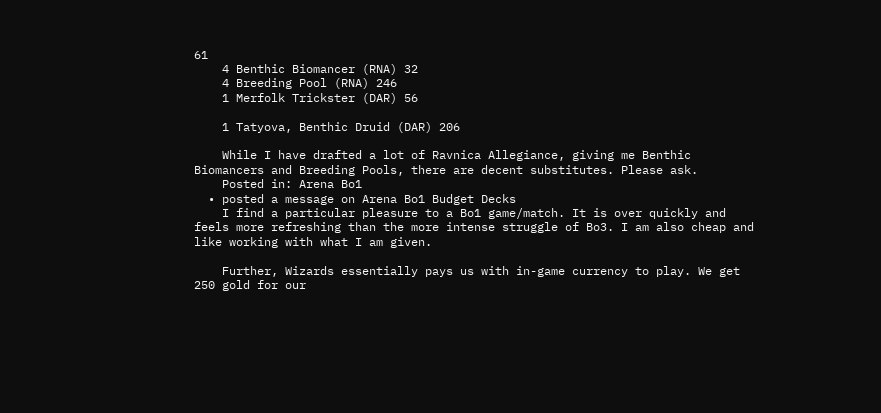61
    4 Benthic Biomancer (RNA) 32
    4 Breeding Pool (RNA) 246
    1 Merfolk Trickster (DAR) 56

    1 Tatyova, Benthic Druid (DAR) 206

    While I have drafted a lot of Ravnica Allegiance, giving me Benthic Biomancers and Breeding Pools, there are decent substitutes. Please ask.
    Posted in: Arena Bo1
  • posted a message on Arena Bo1 Budget Decks
    I find a particular pleasure to a Bo1 game/match. It is over quickly and feels more refreshing than the more intense struggle of Bo3. I am also cheap and like working with what I am given.

    Further, Wizards essentially pays us with in-game currency to play. We get 250 gold for our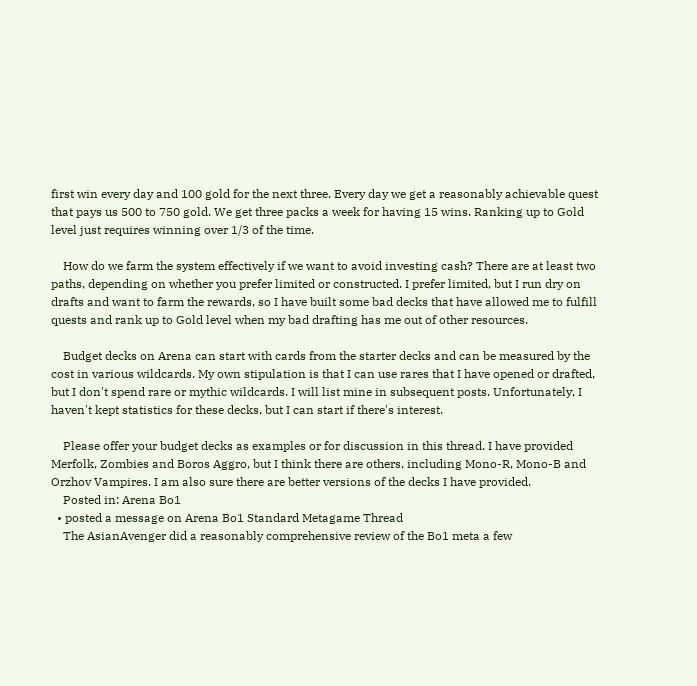first win every day and 100 gold for the next three. Every day we get a reasonably achievable quest that pays us 500 to 750 gold. We get three packs a week for having 15 wins. Ranking up to Gold level just requires winning over 1/3 of the time.

    How do we farm the system effectively if we want to avoid investing cash? There are at least two paths, depending on whether you prefer limited or constructed. I prefer limited, but I run dry on drafts and want to farm the rewards, so I have built some bad decks that have allowed me to fulfill quests and rank up to Gold level when my bad drafting has me out of other resources.

    Budget decks on Arena can start with cards from the starter decks and can be measured by the cost in various wildcards. My own stipulation is that I can use rares that I have opened or drafted, but I don't spend rare or mythic wildcards. I will list mine in subsequent posts. Unfortunately, I haven't kept statistics for these decks, but I can start if there's interest.

    Please offer your budget decks as examples or for discussion in this thread. I have provided Merfolk, Zombies and Boros Aggro, but I think there are others, including Mono-R, Mono-B and Orzhov Vampires. I am also sure there are better versions of the decks I have provided.
    Posted in: Arena Bo1
  • posted a message on Arena Bo1 Standard Metagame Thread
    The AsianAvenger did a reasonably comprehensive review of the Bo1 meta a few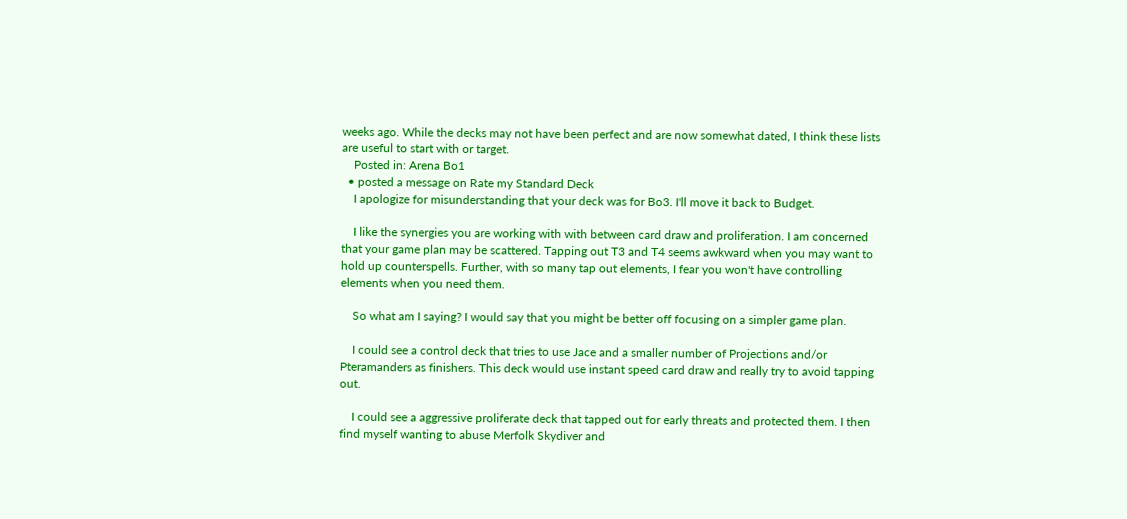weeks ago. While the decks may not have been perfect and are now somewhat dated, I think these lists are useful to start with or target.
    Posted in: Arena Bo1
  • posted a message on Rate my Standard Deck
    I apologize for misunderstanding that your deck was for Bo3. I'll move it back to Budget.

    I like the synergies you are working with with between card draw and proliferation. I am concerned that your game plan may be scattered. Tapping out T3 and T4 seems awkward when you may want to hold up counterspells. Further, with so many tap out elements, I fear you won't have controlling elements when you need them.

    So what am I saying? I would say that you might be better off focusing on a simpler game plan.

    I could see a control deck that tries to use Jace and a smaller number of Projections and/or Pteramanders as finishers. This deck would use instant speed card draw and really try to avoid tapping out.

    I could see a aggressive proliferate deck that tapped out for early threats and protected them. I then find myself wanting to abuse Merfolk Skydiver and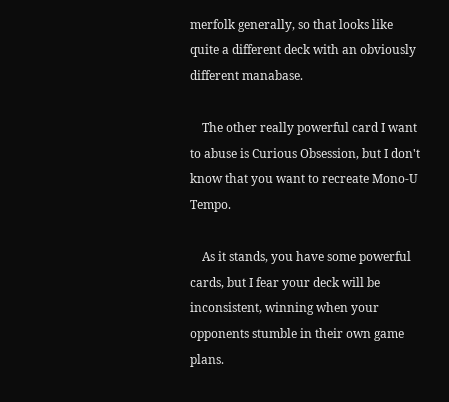merfolk generally, so that looks like quite a different deck with an obviously different manabase.

    The other really powerful card I want to abuse is Curious Obsession, but I don't know that you want to recreate Mono-U Tempo.

    As it stands, you have some powerful cards, but I fear your deck will be inconsistent, winning when your opponents stumble in their own game plans.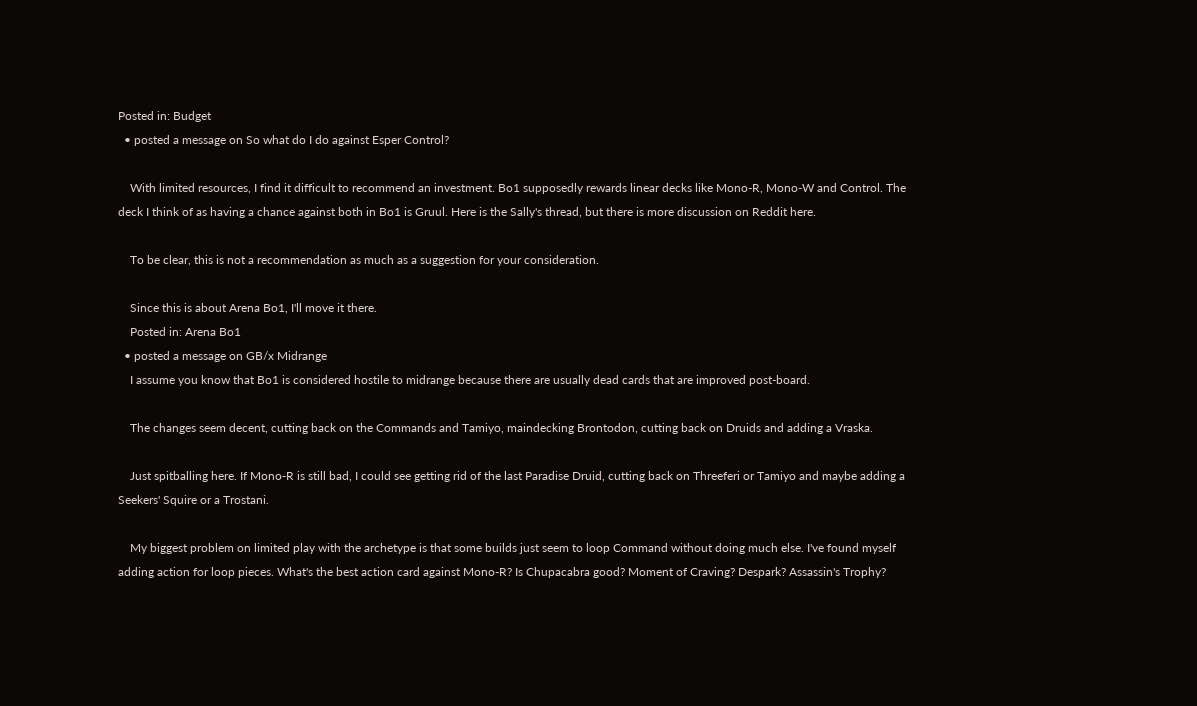Posted in: Budget
  • posted a message on So what do I do against Esper Control?

    With limited resources, I find it difficult to recommend an investment. Bo1 supposedly rewards linear decks like Mono-R, Mono-W and Control. The deck I think of as having a chance against both in Bo1 is Gruul. Here is the Sally's thread, but there is more discussion on Reddit here.

    To be clear, this is not a recommendation as much as a suggestion for your consideration.

    Since this is about Arena Bo1, I'll move it there.
    Posted in: Arena Bo1
  • posted a message on GB/x Midrange
    I assume you know that Bo1 is considered hostile to midrange because there are usually dead cards that are improved post-board.

    The changes seem decent, cutting back on the Commands and Tamiyo, maindecking Brontodon, cutting back on Druids and adding a Vraska.

    Just spitballing here. If Mono-R is still bad, I could see getting rid of the last Paradise Druid, cutting back on Threeferi or Tamiyo and maybe adding a Seekers' Squire or a Trostani.

    My biggest problem on limited play with the archetype is that some builds just seem to loop Command without doing much else. I've found myself adding action for loop pieces. What's the best action card against Mono-R? Is Chupacabra good? Moment of Craving? Despark? Assassin's Trophy?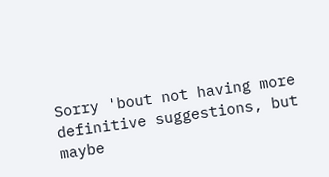Sorry 'bout not having more definitive suggestions, but maybe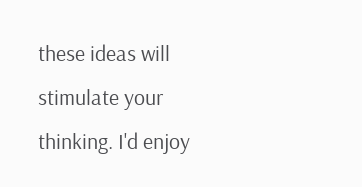these ideas will stimulate your thinking. I'd enjoy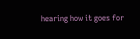hearing how it goes for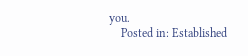you.
    Posted in: Established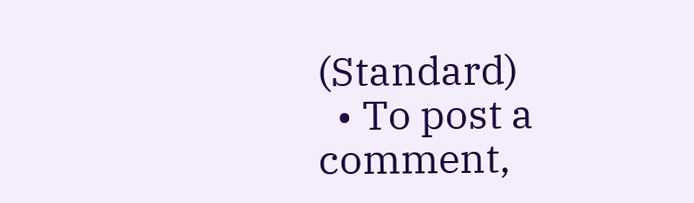(Standard)
  • To post a comment,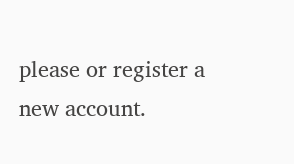please or register a new account.